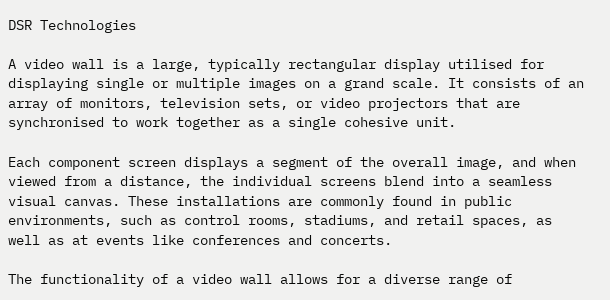DSR Technologies

A video wall is a large, typically rectangular display utilised for displaying single or multiple images on a grand scale. It consists of an array of monitors, television sets, or video projectors that are synchronised to work together as a single cohesive unit.

Each component screen displays a segment of the overall image, and when viewed from a distance, the individual screens blend into a seamless visual canvas. These installations are commonly found in public environments, such as control rooms, stadiums, and retail spaces, as well as at events like conferences and concerts.

The functionality of a video wall allows for a diverse range of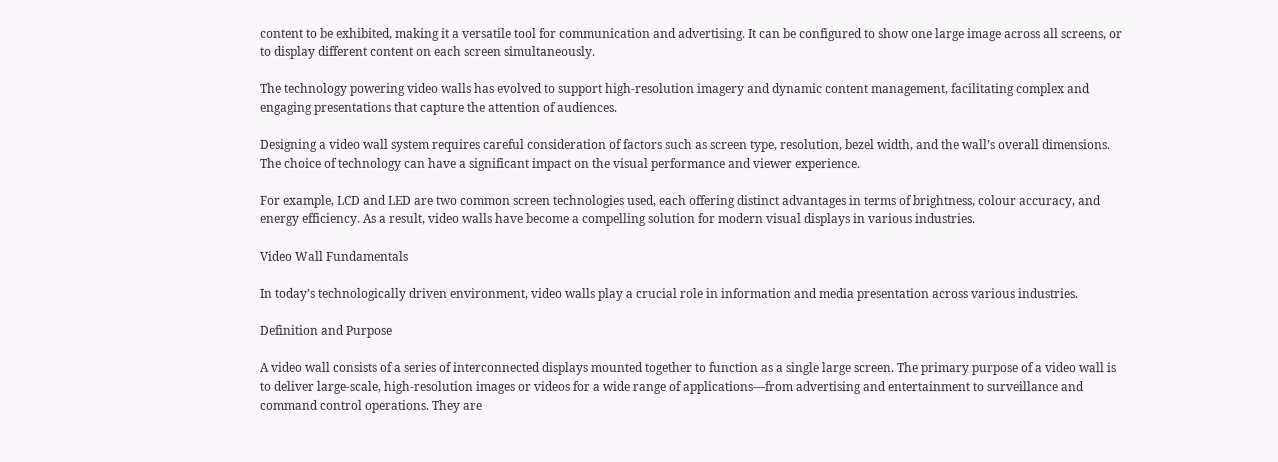content to be exhibited, making it a versatile tool for communication and advertising. It can be configured to show one large image across all screens, or to display different content on each screen simultaneously.

The technology powering video walls has evolved to support high-resolution imagery and dynamic content management, facilitating complex and engaging presentations that capture the attention of audiences.

Designing a video wall system requires careful consideration of factors such as screen type, resolution, bezel width, and the wall’s overall dimensions. The choice of technology can have a significant impact on the visual performance and viewer experience.

For example, LCD and LED are two common screen technologies used, each offering distinct advantages in terms of brightness, colour accuracy, and energy efficiency. As a result, video walls have become a compelling solution for modern visual displays in various industries.

Video Wall Fundamentals

In today’s technologically driven environment, video walls play a crucial role in information and media presentation across various industries.

Definition and Purpose

A video wall consists of a series of interconnected displays mounted together to function as a single large screen. The primary purpose of a video wall is to deliver large-scale, high-resolution images or videos for a wide range of applications—from advertising and entertainment to surveillance and command control operations. They are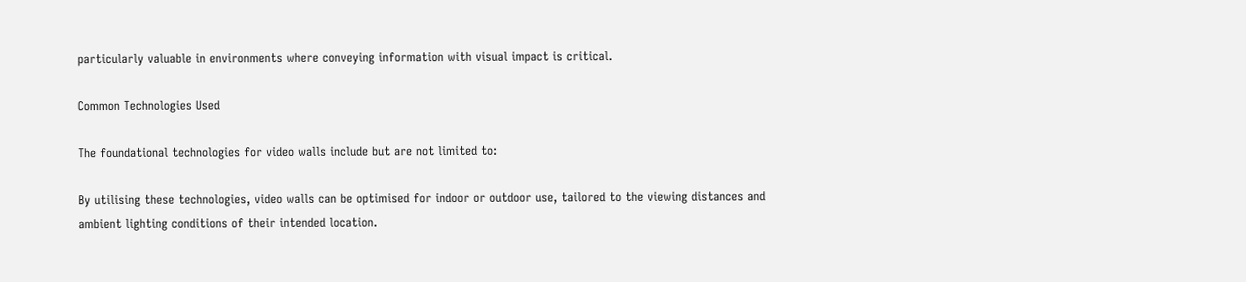particularly valuable in environments where conveying information with visual impact is critical.

Common Technologies Used

The foundational technologies for video walls include but are not limited to:

By utilising these technologies, video walls can be optimised for indoor or outdoor use, tailored to the viewing distances and ambient lighting conditions of their intended location.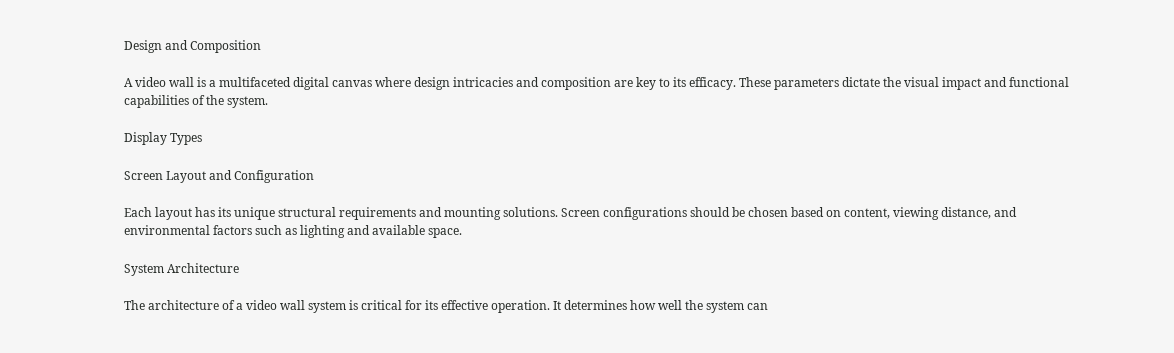Design and Composition

A video wall is a multifaceted digital canvas where design intricacies and composition are key to its efficacy. These parameters dictate the visual impact and functional capabilities of the system.

Display Types

Screen Layout and Configuration

Each layout has its unique structural requirements and mounting solutions. Screen configurations should be chosen based on content, viewing distance, and environmental factors such as lighting and available space.

System Architecture

The architecture of a video wall system is critical for its effective operation. It determines how well the system can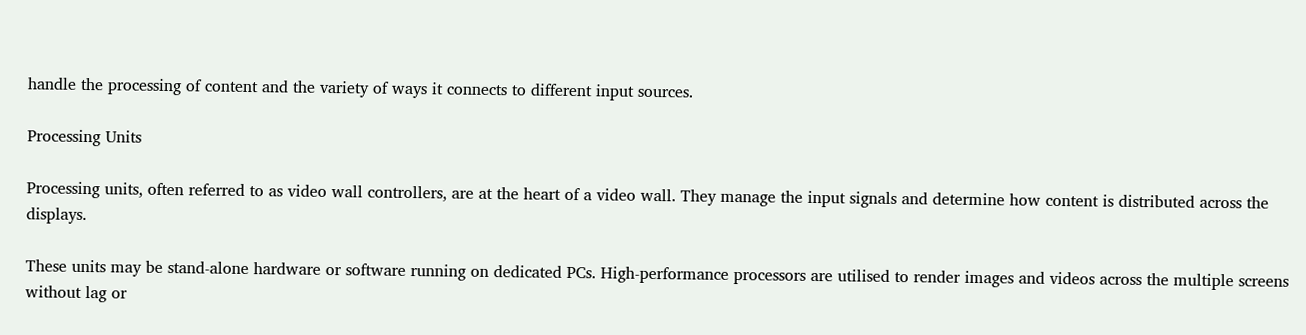handle the processing of content and the variety of ways it connects to different input sources.

Processing Units

Processing units, often referred to as video wall controllers, are at the heart of a video wall. They manage the input signals and determine how content is distributed across the displays.

These units may be stand-alone hardware or software running on dedicated PCs. High-performance processors are utilised to render images and videos across the multiple screens without lag or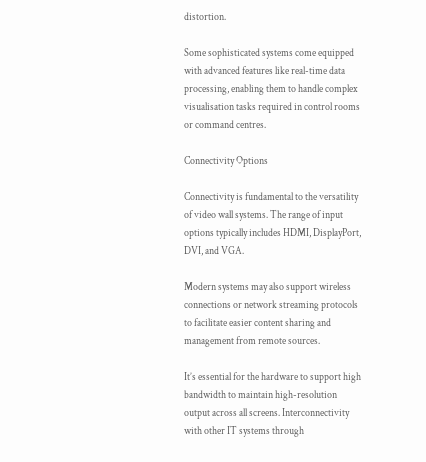distortion.

Some sophisticated systems come equipped with advanced features like real-time data processing, enabling them to handle complex visualisation tasks required in control rooms or command centres.

Connectivity Options

Connectivity is fundamental to the versatility of video wall systems. The range of input options typically includes HDMI, DisplayPort, DVI, and VGA.

Modern systems may also support wireless connections or network streaming protocols to facilitate easier content sharing and management from remote sources.

It’s essential for the hardware to support high bandwidth to maintain high-resolution output across all screens. Interconnectivity with other IT systems through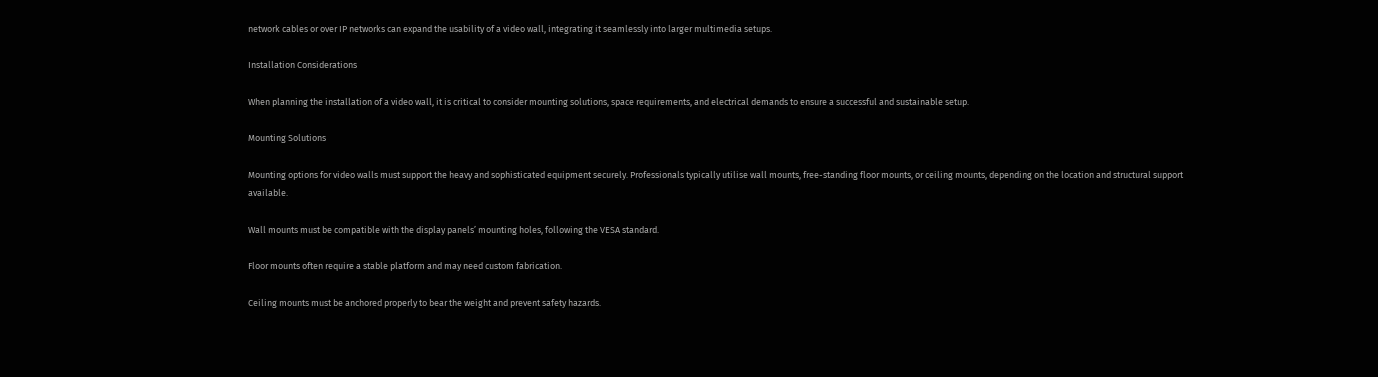network cables or over IP networks can expand the usability of a video wall, integrating it seamlessly into larger multimedia setups.

Installation Considerations

When planning the installation of a video wall, it is critical to consider mounting solutions, space requirements, and electrical demands to ensure a successful and sustainable setup.

Mounting Solutions

Mounting options for video walls must support the heavy and sophisticated equipment securely. Professionals typically utilise wall mounts, free-standing floor mounts, or ceiling mounts, depending on the location and structural support available.

Wall mounts must be compatible with the display panels’ mounting holes, following the VESA standard.

Floor mounts often require a stable platform and may need custom fabrication.

Ceiling mounts must be anchored properly to bear the weight and prevent safety hazards.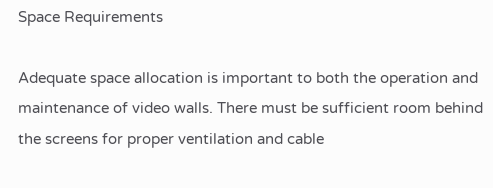Space Requirements

Adequate space allocation is important to both the operation and maintenance of video walls. There must be sufficient room behind the screens for proper ventilation and cable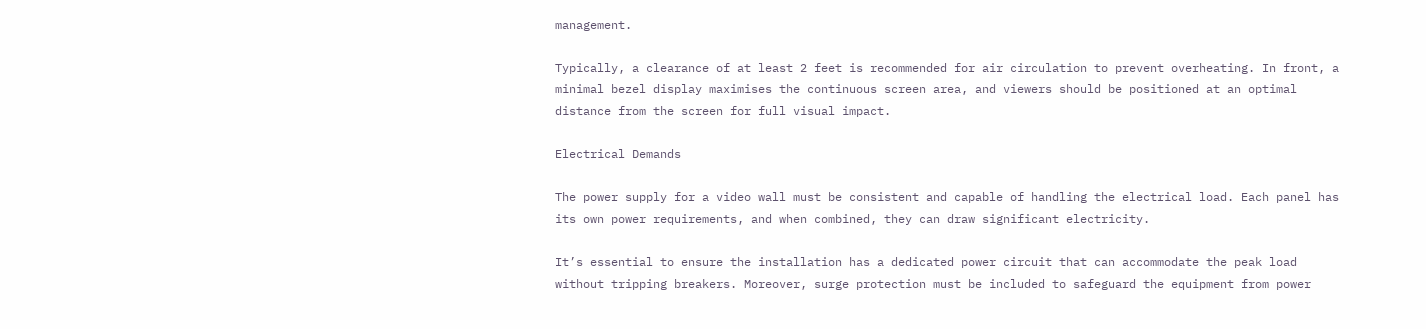management.

Typically, a clearance of at least 2 feet is recommended for air circulation to prevent overheating. In front, a minimal bezel display maximises the continuous screen area, and viewers should be positioned at an optimal distance from the screen for full visual impact.

Electrical Demands

The power supply for a video wall must be consistent and capable of handling the electrical load. Each panel has its own power requirements, and when combined, they can draw significant electricity.

It’s essential to ensure the installation has a dedicated power circuit that can accommodate the peak load without tripping breakers. Moreover, surge protection must be included to safeguard the equipment from power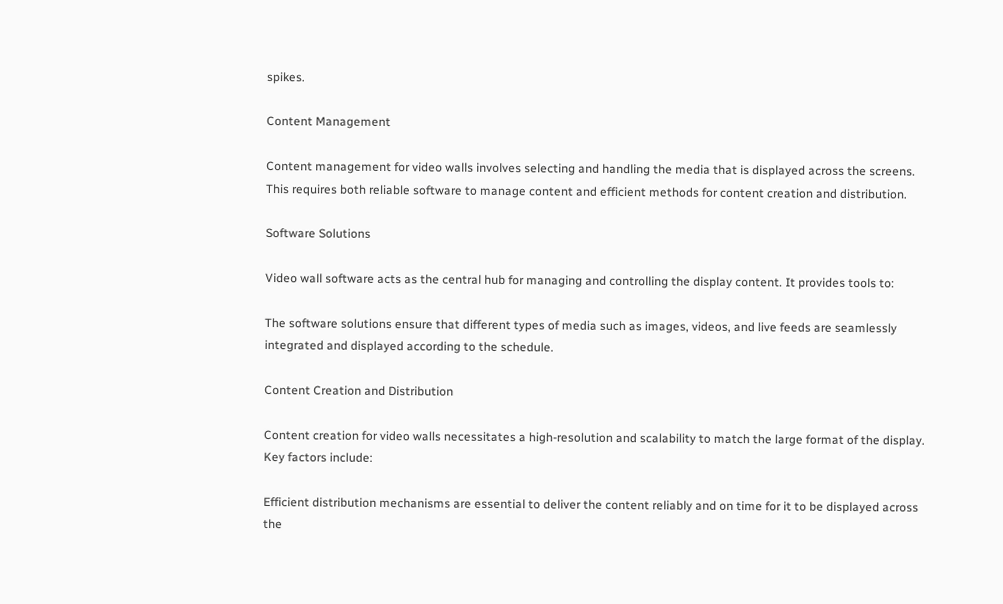spikes.

Content Management

Content management for video walls involves selecting and handling the media that is displayed across the screens. This requires both reliable software to manage content and efficient methods for content creation and distribution.

Software Solutions

Video wall software acts as the central hub for managing and controlling the display content. It provides tools to:

The software solutions ensure that different types of media such as images, videos, and live feeds are seamlessly integrated and displayed according to the schedule.

Content Creation and Distribution

Content creation for video walls necessitates a high-resolution and scalability to match the large format of the display. Key factors include:

Efficient distribution mechanisms are essential to deliver the content reliably and on time for it to be displayed across the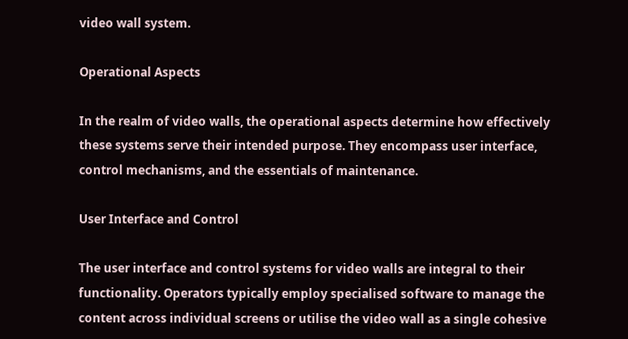video wall system.

Operational Aspects

In the realm of video walls, the operational aspects determine how effectively these systems serve their intended purpose. They encompass user interface, control mechanisms, and the essentials of maintenance.

User Interface and Control

The user interface and control systems for video walls are integral to their functionality. Operators typically employ specialised software to manage the content across individual screens or utilise the video wall as a single cohesive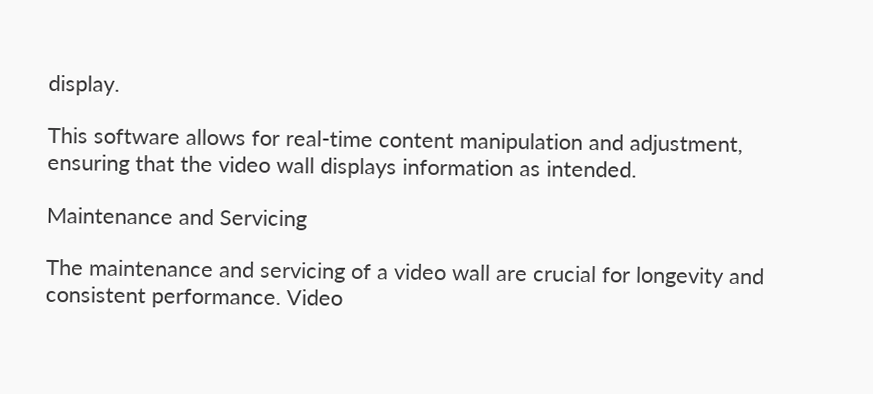display.

This software allows for real-time content manipulation and adjustment, ensuring that the video wall displays information as intended.

Maintenance and Servicing

The maintenance and servicing of a video wall are crucial for longevity and consistent performance. Video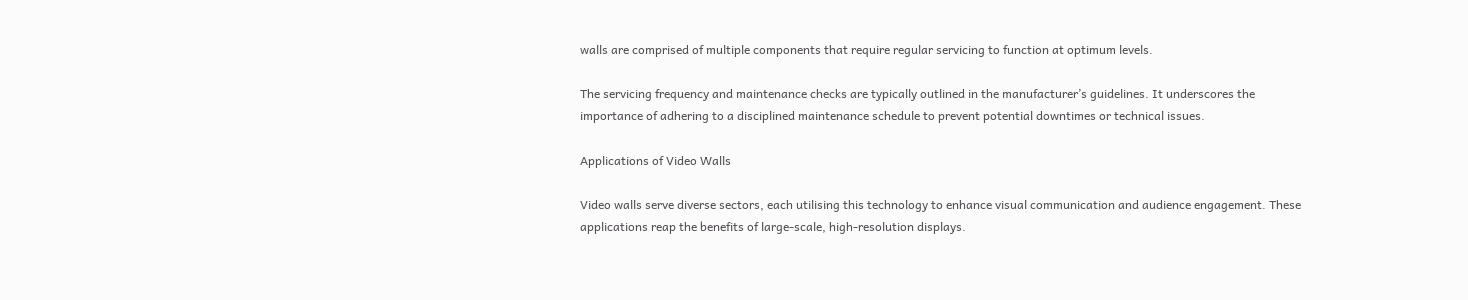walls are comprised of multiple components that require regular servicing to function at optimum levels.

The servicing frequency and maintenance checks are typically outlined in the manufacturer’s guidelines. It underscores the importance of adhering to a disciplined maintenance schedule to prevent potential downtimes or technical issues.

Applications of Video Walls

Video walls serve diverse sectors, each utilising this technology to enhance visual communication and audience engagement. These applications reap the benefits of large-scale, high-resolution displays.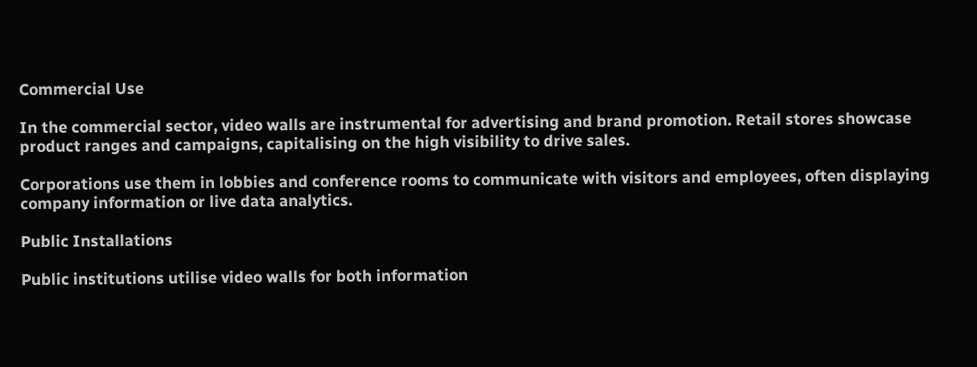Commercial Use

In the commercial sector, video walls are instrumental for advertising and brand promotion. Retail stores showcase product ranges and campaigns, capitalising on the high visibility to drive sales.

Corporations use them in lobbies and conference rooms to communicate with visitors and employees, often displaying company information or live data analytics.

Public Installations

Public institutions utilise video walls for both information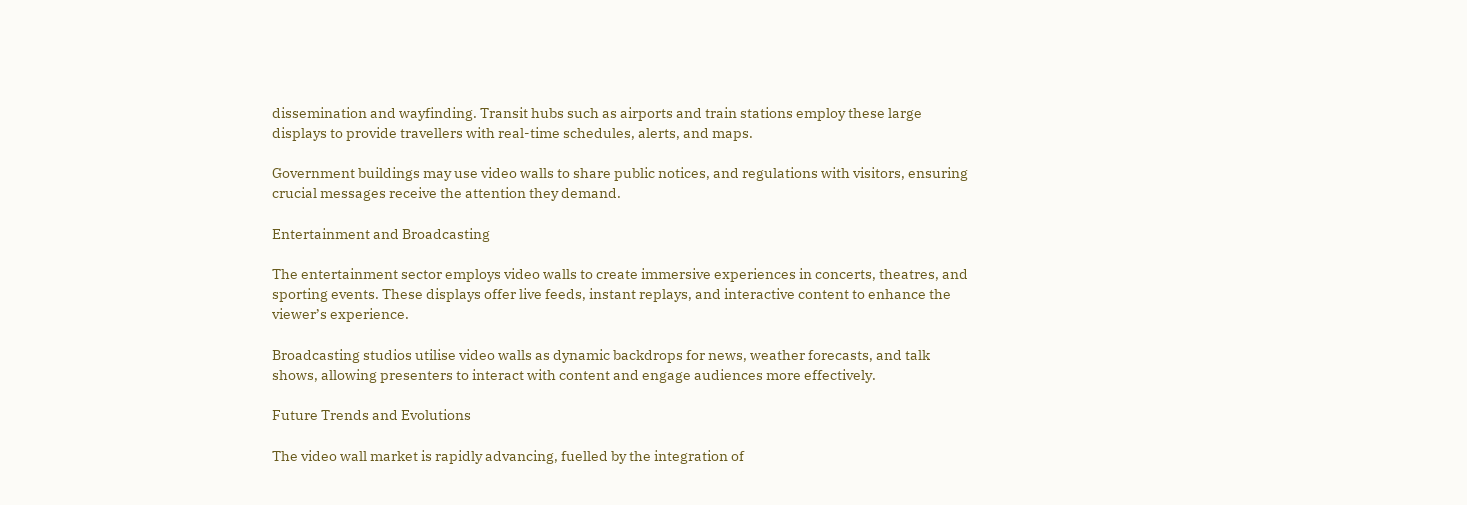dissemination and wayfinding. Transit hubs such as airports and train stations employ these large displays to provide travellers with real-time schedules, alerts, and maps.

Government buildings may use video walls to share public notices, and regulations with visitors, ensuring crucial messages receive the attention they demand.

Entertainment and Broadcasting

The entertainment sector employs video walls to create immersive experiences in concerts, theatres, and sporting events. These displays offer live feeds, instant replays, and interactive content to enhance the viewer’s experience.

Broadcasting studios utilise video walls as dynamic backdrops for news, weather forecasts, and talk shows, allowing presenters to interact with content and engage audiences more effectively.

Future Trends and Evolutions

The video wall market is rapidly advancing, fuelled by the integration of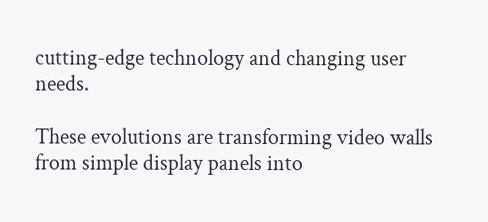cutting-edge technology and changing user needs.

These evolutions are transforming video walls from simple display panels into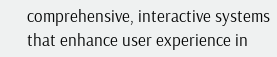comprehensive, interactive systems that enhance user experience in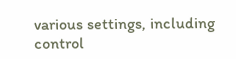various settings, including control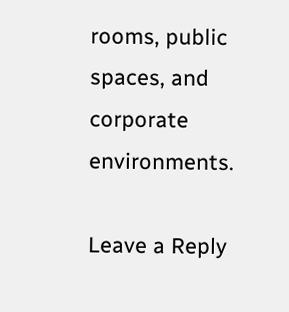rooms, public spaces, and corporate environments.

Leave a Reply